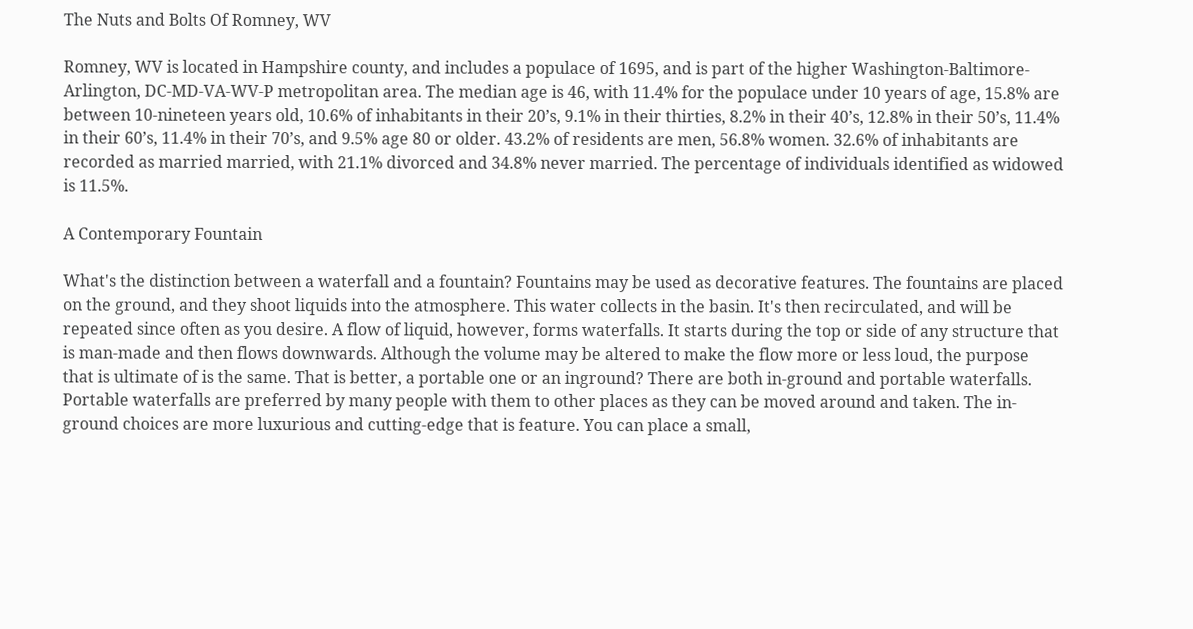The Nuts and Bolts Of Romney, WV

Romney, WV is located in Hampshire county, and includes a populace of 1695, and is part of the higher Washington-Baltimore-Arlington, DC-MD-VA-WV-P metropolitan area. The median age is 46, with 11.4% for the populace under 10 years of age, 15.8% are between 10-nineteen years old, 10.6% of inhabitants in their 20’s, 9.1% in their thirties, 8.2% in their 40’s, 12.8% in their 50’s, 11.4% in their 60’s, 11.4% in their 70’s, and 9.5% age 80 or older. 43.2% of residents are men, 56.8% women. 32.6% of inhabitants are recorded as married married, with 21.1% divorced and 34.8% never married. The percentage of individuals identified as widowed is 11.5%.

A Contemporary Fountain

What's the distinction between a waterfall and a fountain? Fountains may be used as decorative features. The fountains are placed on the ground, and they shoot liquids into the atmosphere. This water collects in the basin. It's then recirculated, and will be repeated since often as you desire. A flow of liquid, however, forms waterfalls. It starts during the top or side of any structure that is man-made and then flows downwards. Although the volume may be altered to make the flow more or less loud, the purpose that is ultimate of is the same. That is better, a portable one or an inground? There are both in-ground and portable waterfalls. Portable waterfalls are preferred by many people with them to other places as they can be moved around and taken. The in-ground choices are more luxurious and cutting-edge that is feature. You can place a small,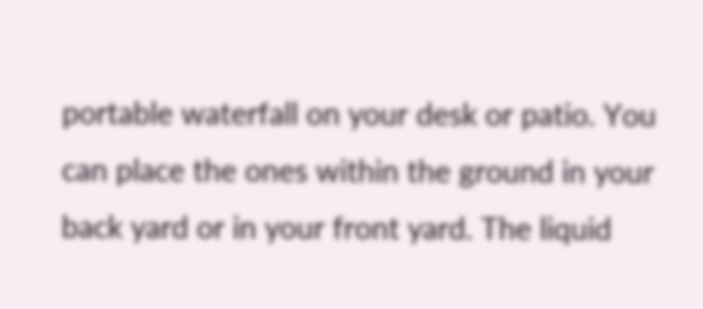portable waterfall on your desk or patio. You can place the ones within the ground in your back yard or in your front yard. The liquid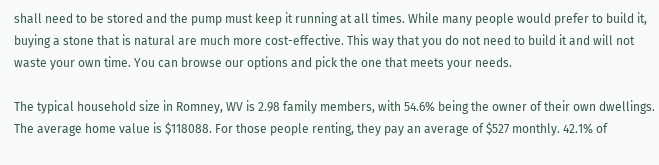shall need to be stored and the pump must keep it running at all times. While many people would prefer to build it, buying a stone that is natural are much more cost-effective. This way that you do not need to build it and will not waste your own time. You can browse our options and pick the one that meets your needs.

The typical household size in Romney, WV is 2.98 family members, with 54.6% being the owner of their own dwellings. The average home value is $118088. For those people renting, they pay an average of $527 monthly. 42.1% of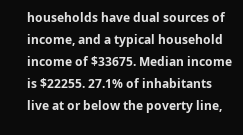households have dual sources of income, and a typical household income of $33675. Median income is $22255. 27.1% of inhabitants live at or below the poverty line,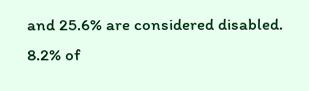and 25.6% are considered disabled. 8.2% of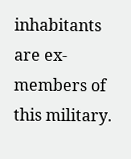inhabitants are ex-members of this military.